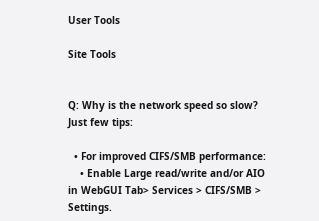User Tools

Site Tools


Q: Why is the network speed so slow?
Just few tips:

  • For improved CIFS/SMB performance:
    • Enable Large read/write and/or AIO in WebGUI Tab> Services > CIFS/SMB > Settings.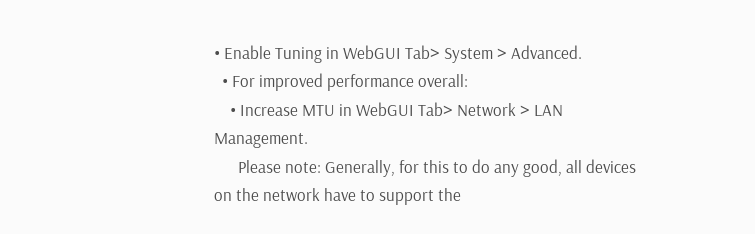• Enable Tuning in WebGUI Tab> System > Advanced.
  • For improved performance overall:
    • Increase MTU in WebGUI Tab> Network > LAN Management.
      Please note: Generally, for this to do any good, all devices on the network have to support the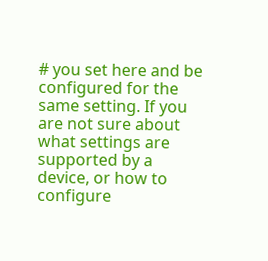# you set here and be configured for the same setting. If you are not sure about what settings are supported by a device, or how to configure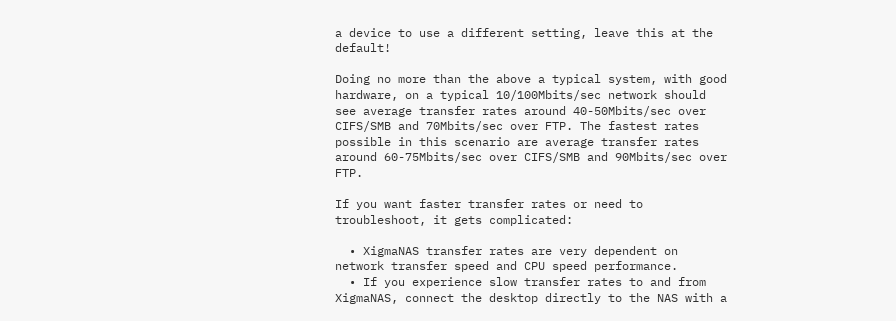a device to use a different setting, leave this at the default!

Doing no more than the above a typical system, with good hardware, on a typical 10/100Mbits/sec network should see average transfer rates around 40-50Mbits/sec over CIFS/SMB and 70Mbits/sec over FTP. The fastest rates possible in this scenario are average transfer rates around 60-75Mbits/sec over CIFS/SMB and 90Mbits/sec over FTP.

If you want faster transfer rates or need to troubleshoot, it gets complicated:

  • XigmaNAS transfer rates are very dependent on network transfer speed and CPU speed performance.
  • If you experience slow transfer rates to and from XigmaNAS, connect the desktop directly to the NAS with a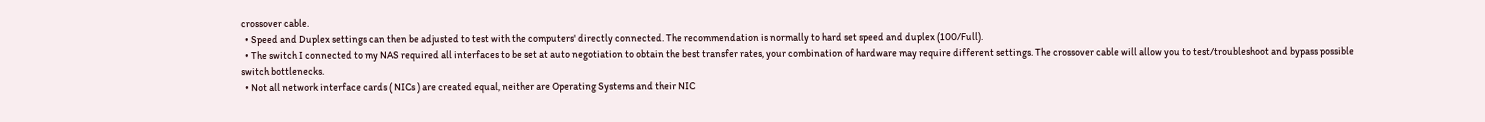crossover cable.
  • Speed and Duplex settings can then be adjusted to test with the computers' directly connected. The recommendation is normally to hard set speed and duplex (100/Full).
  • The switch I connected to my NAS required all interfaces to be set at auto negotiation to obtain the best transfer rates, your combination of hardware may require different settings. The crossover cable will allow you to test/troubleshoot and bypass possible switch bottlenecks.
  • Not all network interface cards ( NICs ) are created equal, neither are Operating Systems and their NIC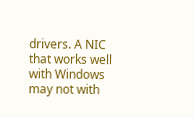drivers. A NIC that works well with Windows may not with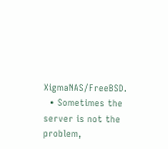XigmaNAS/FreeBSD.
  • Sometimes the server is not the problem,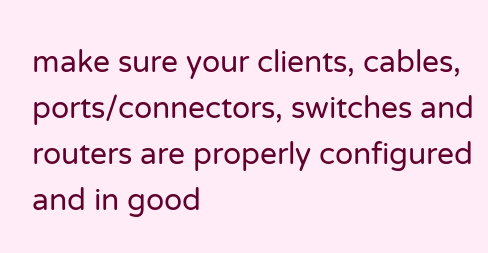make sure your clients, cables, ports/connectors, switches and routers are properly configured and in good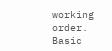working order.
Basic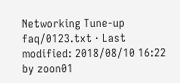Networking Tune-up
faq/0123.txt · Last modified: 2018/08/10 16:22 by zoon01